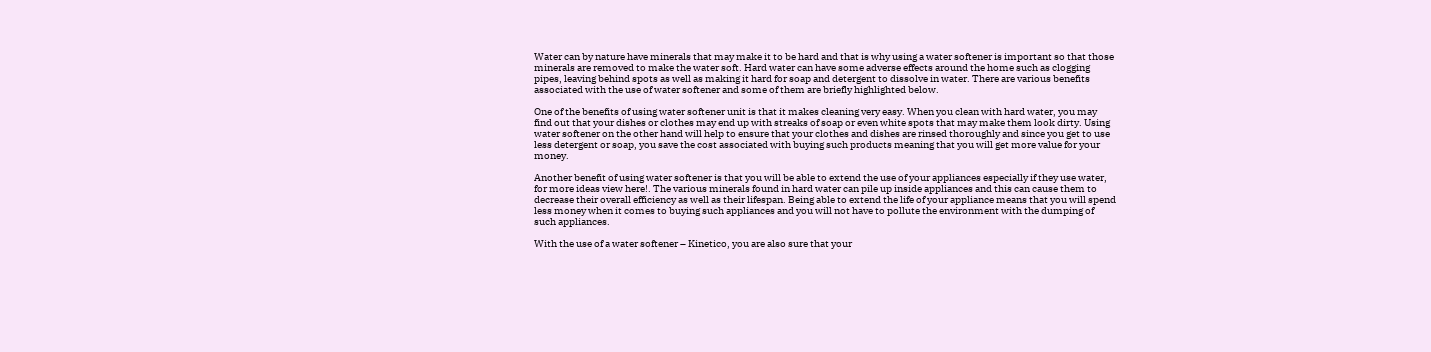Water can by nature have minerals that may make it to be hard and that is why using a water softener is important so that those minerals are removed to make the water soft. Hard water can have some adverse effects around the home such as clogging pipes, leaving behind spots as well as making it hard for soap and detergent to dissolve in water. There are various benefits associated with the use of water softener and some of them are briefly highlighted below.

One of the benefits of using water softener unit is that it makes cleaning very easy. When you clean with hard water, you may find out that your dishes or clothes may end up with streaks of soap or even white spots that may make them look dirty. Using water softener on the other hand will help to ensure that your clothes and dishes are rinsed thoroughly and since you get to use less detergent or soap, you save the cost associated with buying such products meaning that you will get more value for your money.

Another benefit of using water softener is that you will be able to extend the use of your appliances especially if they use water, for more ideas view here!. The various minerals found in hard water can pile up inside appliances and this can cause them to decrease their overall efficiency as well as their lifespan. Being able to extend the life of your appliance means that you will spend less money when it comes to buying such appliances and you will not have to pollute the environment with the dumping of such appliances.

With the use of a water softener – Kinetico, you are also sure that your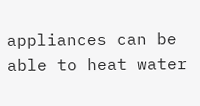appliances can be able to heat water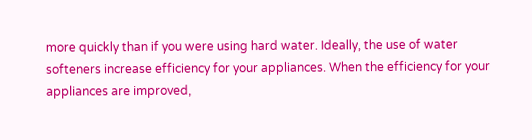more quickly than if you were using hard water. Ideally, the use of water softeners increase efficiency for your appliances. When the efficiency for your appliances are improved,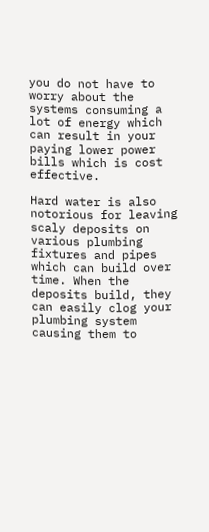you do not have to worry about the systems consuming a lot of energy which can result in your paying lower power bills which is cost effective.

Hard water is also notorious for leaving scaly deposits on various plumbing fixtures and pipes which can build over time. When the deposits build, they can easily clog your plumbing system causing them to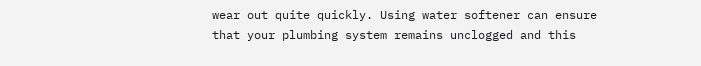wear out quite quickly. Using water softener can ensure that your plumbing system remains unclogged and this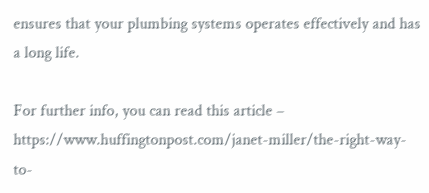ensures that your plumbing systems operates effectively and has a long life.

For further info, you can read this article – https://www.huffingtonpost.com/janet-miller/the-right-way-to-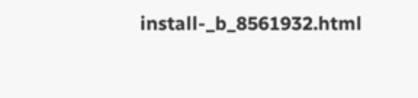install-_b_8561932.html